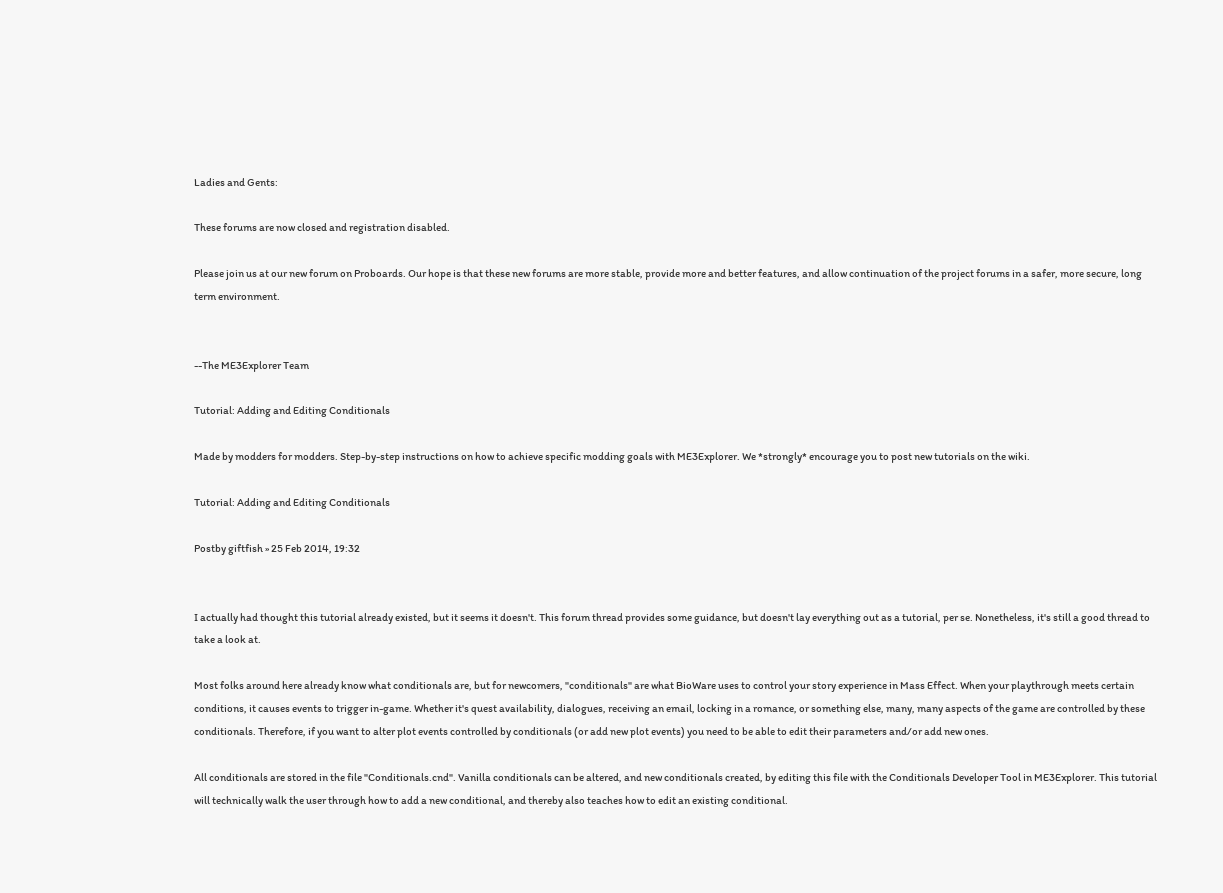Ladies and Gents:

These forums are now closed and registration disabled.

Please join us at our new forum on Proboards. Our hope is that these new forums are more stable, provide more and better features, and allow continuation of the project forums in a safer, more secure, long term environment.


--The ME3Explorer Team

Tutorial: Adding and Editing Conditionals

Made by modders for modders. Step-by-step instructions on how to achieve specific modding goals with ME3Explorer. We *strongly* encourage you to post new tutorials on the wiki.

Tutorial: Adding and Editing Conditionals

Postby giftfish » 25 Feb 2014, 19:32


I actually had thought this tutorial already existed, but it seems it doesn't. This forum thread provides some guidance, but doesn't lay everything out as a tutorial, per se. Nonetheless, it's still a good thread to take a look at.

Most folks around here already know what conditionals are, but for newcomers, "conditionals" are what BioWare uses to control your story experience in Mass Effect. When your playthrough meets certain conditions, it causes events to trigger in-game. Whether it's quest availability, dialogues, receiving an email, locking in a romance, or something else, many, many aspects of the game are controlled by these conditionals. Therefore, if you want to alter plot events controlled by conditionals (or add new plot events) you need to be able to edit their parameters and/or add new ones.

All conditionals are stored in the file "Conditionals.cnd". Vanilla conditionals can be altered, and new conditionals created, by editing this file with the Conditionals Developer Tool in ME3Explorer. This tutorial will technically walk the user through how to add a new conditional, and thereby also teaches how to edit an existing conditional.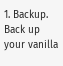1. Backup.
Back up your vanilla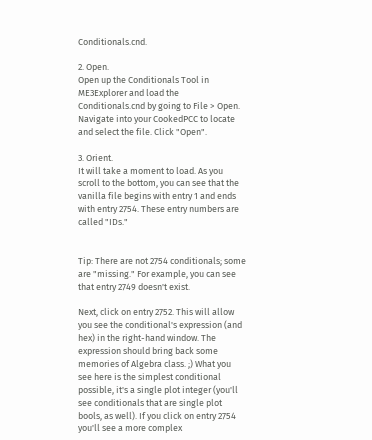Conditionals.cnd.

2. Open.
Open up the Conditionals Tool in ME3Explorer and load the Conditionals.cnd by going to File > Open. Navigate into your CookedPCC to locate and select the file. Click "Open".

3. Orient.
It will take a moment to load. As you scroll to the bottom, you can see that the vanilla file begins with entry 1 and ends with entry 2754. These entry numbers are called "IDs."


Tip: There are not 2754 conditionals; some are "missing." For example, you can see that entry 2749 doesn't exist.

Next, click on entry 2752. This will allow you see the conditional's expression (and hex) in the right-hand window. The expression should bring back some memories of Algebra class. ;) What you see here is the simplest conditional possible, it's a single plot integer (you'll see conditionals that are single plot bools, as well). If you click on entry 2754 you'll see a more complex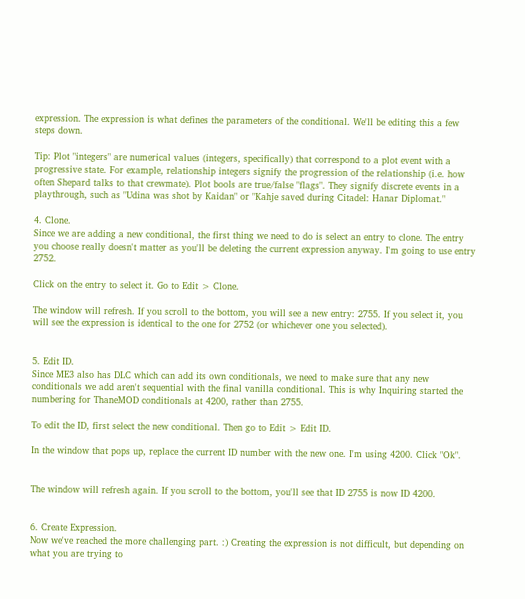expression. The expression is what defines the parameters of the conditional. We'll be editing this a few steps down.

Tip: Plot "integers" are numerical values (integers, specifically) that correspond to a plot event with a progressive state. For example, relationship integers signify the progression of the relationship (i.e. how often Shepard talks to that crewmate). Plot bools are true/false "flags". They signify discrete events in a playthrough, such as "Udina was shot by Kaidan" or "Kahje saved during Citadel: Hanar Diplomat."

4. Clone.
Since we are adding a new conditional, the first thing we need to do is select an entry to clone. The entry you choose really doesn't matter as you'll be deleting the current expression anyway. I'm going to use entry 2752.

Click on the entry to select it. Go to Edit > Clone.

The window will refresh. If you scroll to the bottom, you will see a new entry: 2755. If you select it, you will see the expression is identical to the one for 2752 (or whichever one you selected).


5. Edit ID.
Since ME3 also has DLC which can add its own conditionals, we need to make sure that any new conditionals we add aren't sequential with the final vanilla conditional. This is why Inquiring started the numbering for ThaneMOD conditionals at 4200, rather than 2755.

To edit the ID, first select the new conditional. Then go to Edit > Edit ID.

In the window that pops up, replace the current ID number with the new one. I'm using 4200. Click "Ok".


The window will refresh again. If you scroll to the bottom, you'll see that ID 2755 is now ID 4200.


6. Create Expression.
Now we've reached the more challenging part. :) Creating the expression is not difficult, but depending on what you are trying to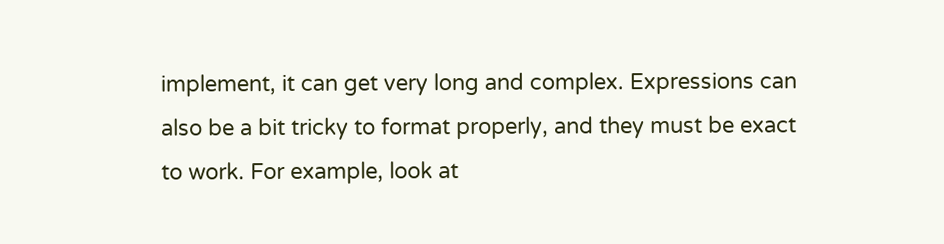implement, it can get very long and complex. Expressions can also be a bit tricky to format properly, and they must be exact to work. For example, look at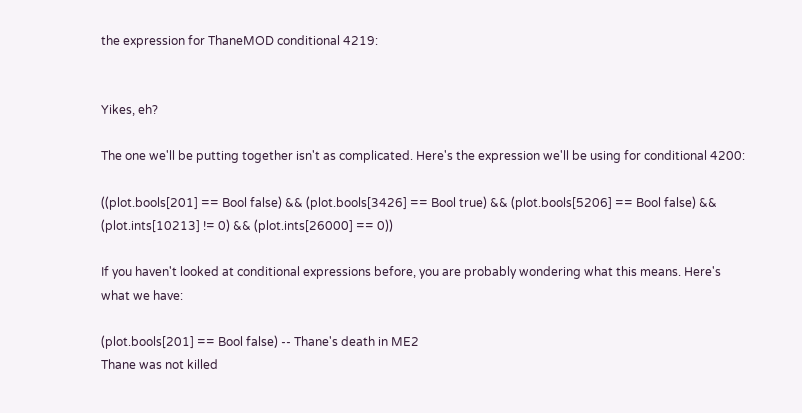the expression for ThaneMOD conditional 4219:


Yikes, eh?

The one we'll be putting together isn't as complicated. Here's the expression we'll be using for conditional 4200:

((plot.bools[201] == Bool false) && (plot.bools[3426] == Bool true) && (plot.bools[5206] == Bool false) && (plot.ints[10213] != 0) && (plot.ints[26000] == 0))

If you haven't looked at conditional expressions before, you are probably wondering what this means. Here's what we have:

(plot.bools[201] == Bool false) -- Thane's death in ME2
Thane was not killed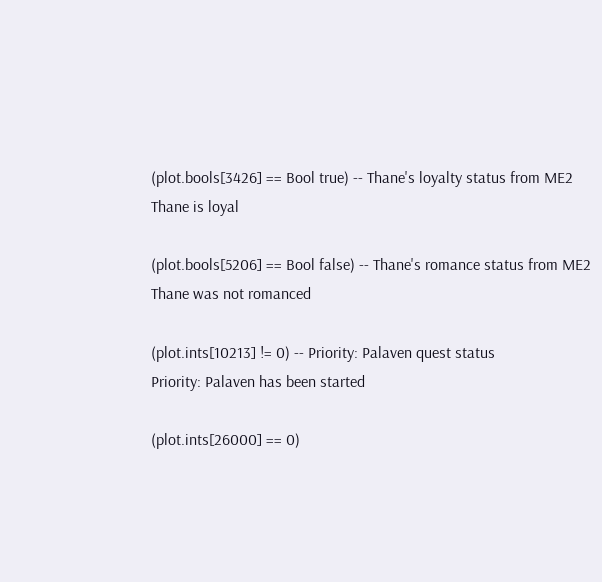(plot.bools[3426] == Bool true) -- Thane's loyalty status from ME2
Thane is loyal

(plot.bools[5206] == Bool false) -- Thane's romance status from ME2
Thane was not romanced

(plot.ints[10213] != 0) -- Priority: Palaven quest status
Priority: Palaven has been started

(plot.ints[26000] == 0)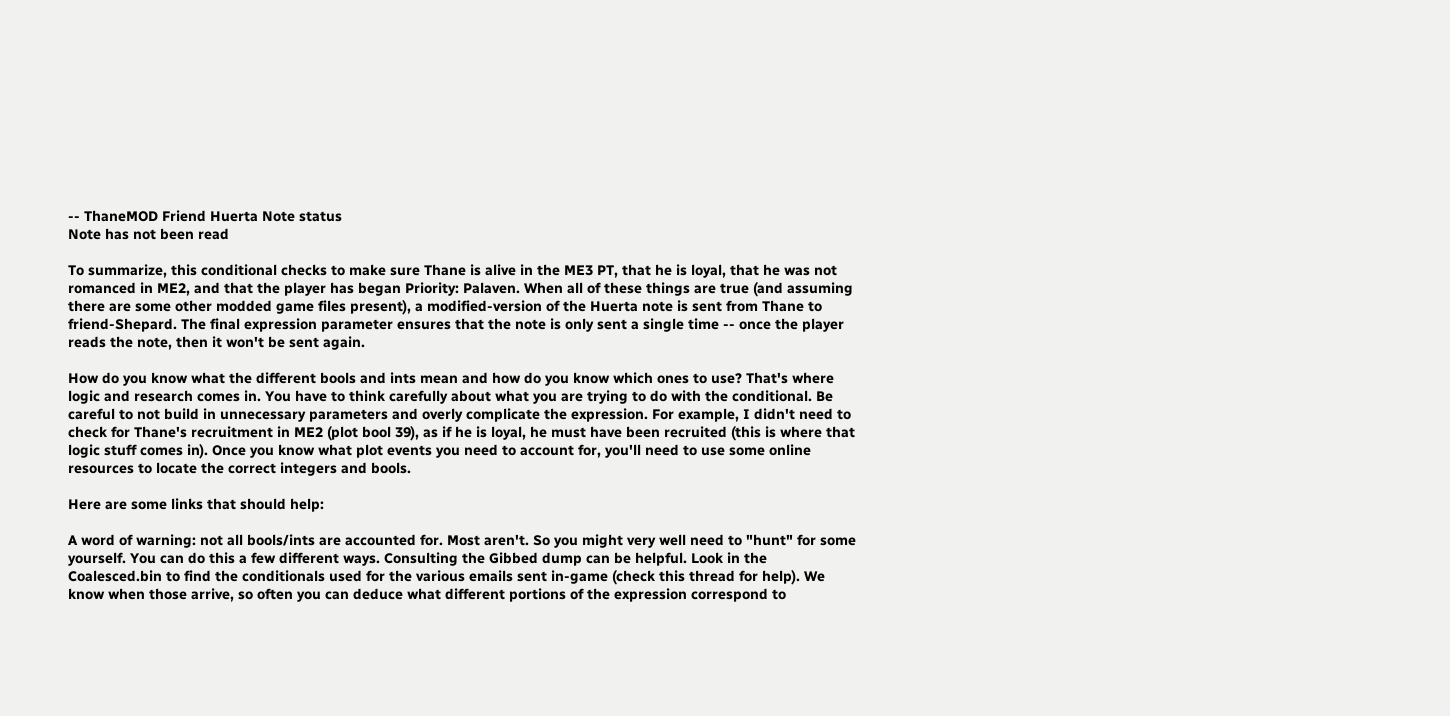-- ThaneMOD Friend Huerta Note status
Note has not been read

To summarize, this conditional checks to make sure Thane is alive in the ME3 PT, that he is loyal, that he was not romanced in ME2, and that the player has began Priority: Palaven. When all of these things are true (and assuming there are some other modded game files present), a modified-version of the Huerta note is sent from Thane to friend-Shepard. The final expression parameter ensures that the note is only sent a single time -- once the player reads the note, then it won't be sent again.

How do you know what the different bools and ints mean and how do you know which ones to use? That's where logic and research comes in. You have to think carefully about what you are trying to do with the conditional. Be careful to not build in unnecessary parameters and overly complicate the expression. For example, I didn't need to check for Thane's recruitment in ME2 (plot bool 39), as if he is loyal, he must have been recruited (this is where that logic stuff comes in). Once you know what plot events you need to account for, you'll need to use some online resources to locate the correct integers and bools.

Here are some links that should help:

A word of warning: not all bools/ints are accounted for. Most aren't. So you might very well need to "hunt" for some yourself. You can do this a few different ways. Consulting the Gibbed dump can be helpful. Look in the Coalesced.bin to find the conditionals used for the various emails sent in-game (check this thread for help). We know when those arrive, so often you can deduce what different portions of the expression correspond to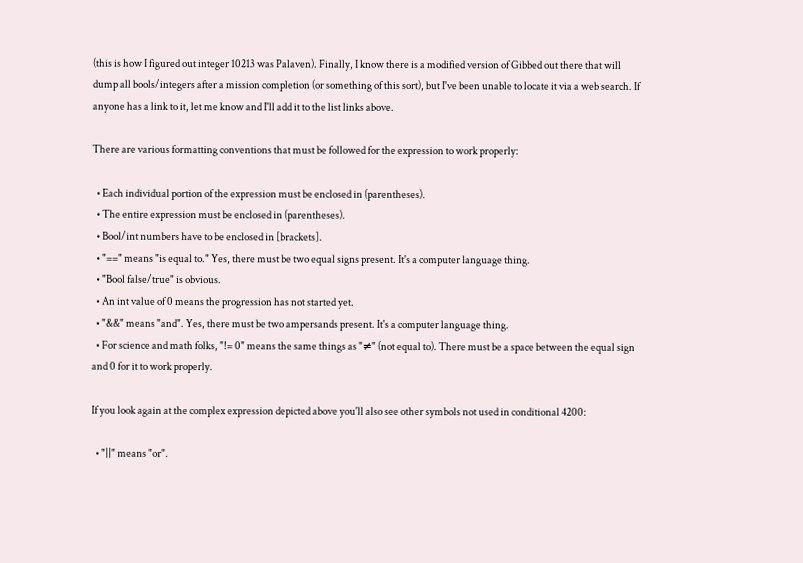(this is how I figured out integer 10213 was Palaven). Finally, I know there is a modified version of Gibbed out there that will dump all bools/integers after a mission completion (or something of this sort), but I've been unable to locate it via a web search. If anyone has a link to it, let me know and I'll add it to the list links above.

There are various formatting conventions that must be followed for the expression to work properly:

  • Each individual portion of the expression must be enclosed in (parentheses).
  • The entire expression must be enclosed in (parentheses).
  • Bool/int numbers have to be enclosed in [brackets].
  • "==" means "is equal to." Yes, there must be two equal signs present. It's a computer language thing.
  • "Bool false/true" is obvious.
  • An int value of 0 means the progression has not started yet.
  • "&&" means "and". Yes, there must be two ampersands present. It's a computer language thing.
  • For science and math folks, "!= 0" means the same things as "≠" (not equal to). There must be a space between the equal sign and 0 for it to work properly.

If you look again at the complex expression depicted above you'll also see other symbols not used in conditional 4200:

  • "||" means "or".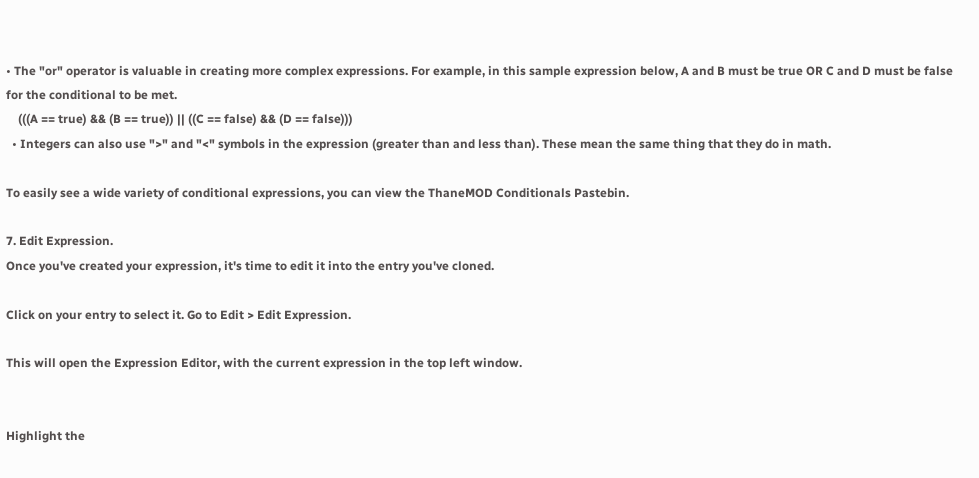• The "or" operator is valuable in creating more complex expressions. For example, in this sample expression below, A and B must be true OR C and D must be false for the conditional to be met.
    (((A == true) && (B == true)) || ((C == false) && (D == false)))
  • Integers can also use ">" and "<" symbols in the expression (greater than and less than). These mean the same thing that they do in math.

To easily see a wide variety of conditional expressions, you can view the ThaneMOD Conditionals Pastebin.

7. Edit Expression.
Once you've created your expression, it's time to edit it into the entry you've cloned.

Click on your entry to select it. Go to Edit > Edit Expression.

This will open the Expression Editor, with the current expression in the top left window.


Highlight the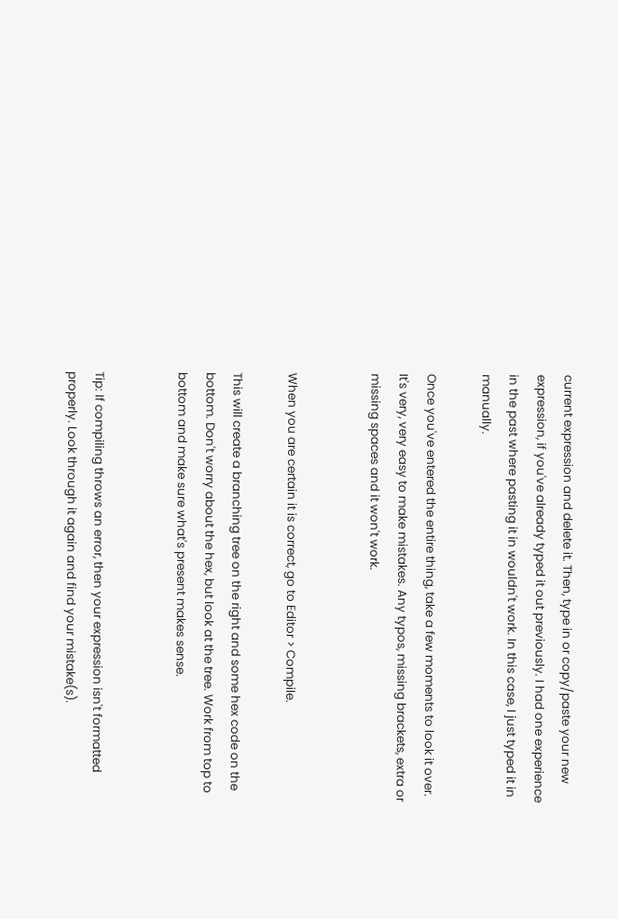current expression and delete it. Then, type in or copy/paste your new expression, if you've already typed it out previously. I had one experience in the past where pasting it in wouldn't work. In this case, I just typed it in manually.

Once you've entered the entire thing, take a few moments to look it over. It's very, very easy to make mistakes. Any typos, missing brackets, extra or missing spaces and it won't work.


When you are certain it is correct, go to Editor > Compile.

This will create a branching tree on the right and some hex code on the bottom. Don't worry about the hex, but look at the tree. Work from top to bottom and make sure what's present makes sense.


Tip: If compiling throws an error, then your expression isn't formatted properly. Look through it again and find your mistake(s).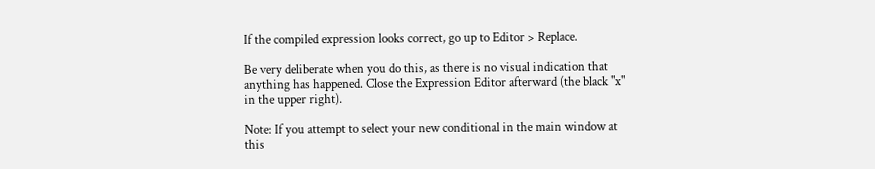If the compiled expression looks correct, go up to Editor > Replace.

Be very deliberate when you do this, as there is no visual indication that anything has happened. Close the Expression Editor afterward (the black "x" in the upper right).

Note: If you attempt to select your new conditional in the main window at this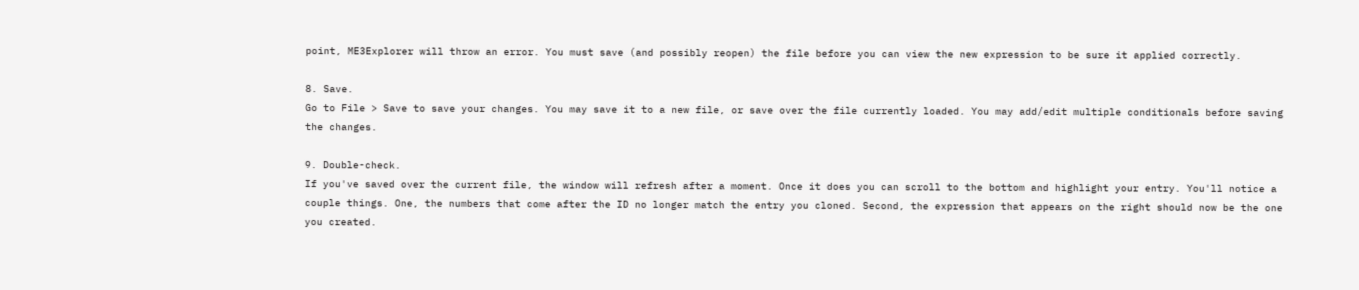point, ME3Explorer will throw an error. You must save (and possibly reopen) the file before you can view the new expression to be sure it applied correctly.

8. Save.
Go to File > Save to save your changes. You may save it to a new file, or save over the file currently loaded. You may add/edit multiple conditionals before saving the changes.

9. Double-check.
If you've saved over the current file, the window will refresh after a moment. Once it does you can scroll to the bottom and highlight your entry. You'll notice a couple things. One, the numbers that come after the ID no longer match the entry you cloned. Second, the expression that appears on the right should now be the one you created.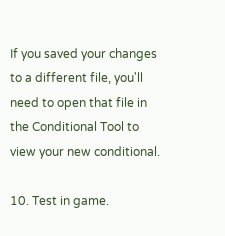If you saved your changes to a different file, you'll need to open that file in the Conditional Tool to view your new conditional.

10. Test in game.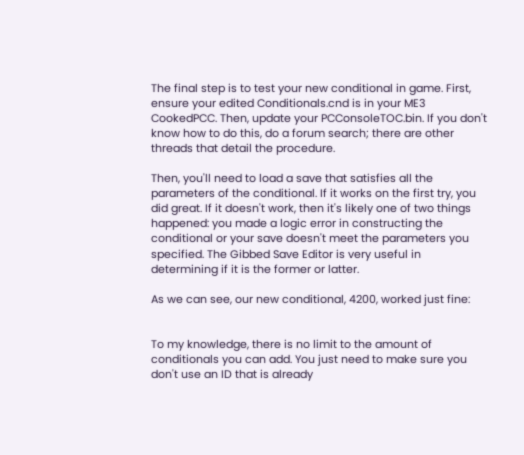The final step is to test your new conditional in game. First, ensure your edited Conditionals.cnd is in your ME3 CookedPCC. Then, update your PCConsoleTOC.bin. If you don't know how to do this, do a forum search; there are other threads that detail the procedure.

Then, you'll need to load a save that satisfies all the parameters of the conditional. If it works on the first try, you did great. If it doesn't work, then it's likely one of two things happened: you made a logic error in constructing the conditional or your save doesn't meet the parameters you specified. The Gibbed Save Editor is very useful in determining if it is the former or latter.

As we can see, our new conditional, 4200, worked just fine:


To my knowledge, there is no limit to the amount of conditionals you can add. You just need to make sure you don't use an ID that is already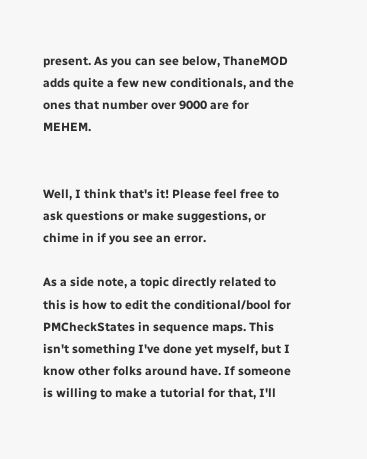present. As you can see below, ThaneMOD adds quite a few new conditionals, and the ones that number over 9000 are for MEHEM.


Well, I think that's it! Please feel free to ask questions or make suggestions, or chime in if you see an error.

As a side note, a topic directly related to this is how to edit the conditional/bool for PMCheckStates in sequence maps. This isn't something I've done yet myself, but I know other folks around have. If someone is willing to make a tutorial for that, I'll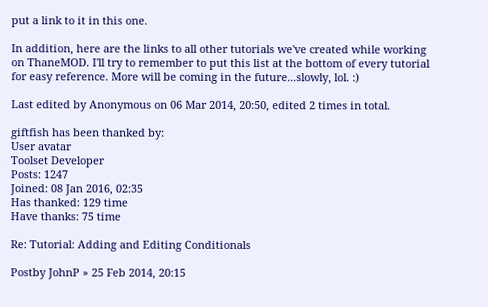put a link to it in this one.

In addition, here are the links to all other tutorials we've created while working on ThaneMOD. I'll try to remember to put this list at the bottom of every tutorial for easy reference. More will be coming in the future...slowly, lol. :)

Last edited by Anonymous on 06 Mar 2014, 20:50, edited 2 times in total.

giftfish has been thanked by:
User avatar
Toolset Developer
Posts: 1247
Joined: 08 Jan 2016, 02:35
Has thanked: 129 time
Have thanks: 75 time

Re: Tutorial: Adding and Editing Conditionals

Postby JohnP » 25 Feb 2014, 20:15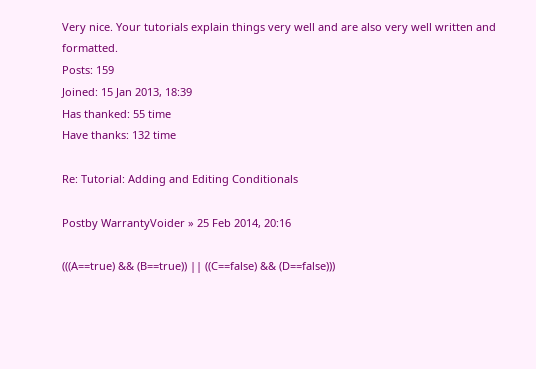Very nice. Your tutorials explain things very well and are also very well written and formatted.
Posts: 159
Joined: 15 Jan 2013, 18:39
Has thanked: 55 time
Have thanks: 132 time

Re: Tutorial: Adding and Editing Conditionals

Postby WarrantyVoider » 25 Feb 2014, 20:16

(((A==true) && (B==true)) || ((C==false) && (D==false)))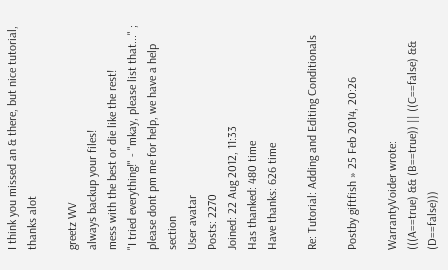I think you missed an & there, but nice tutorial, thanks alot

greetz WV
always backup your files!
mess with the best or die like the rest!
"I tried everything!" - "mkay, please list that..." ; please dont pm me for help, we have a help section
User avatar
Posts: 2270
Joined: 22 Aug 2012, 11:33
Has thanked: 480 time
Have thanks: 626 time

Re: Tutorial: Adding and Editing Conditionals

Postby giftfish » 25 Feb 2014, 20:26

WarrantyVoider wrote:
(((A==true) && (B==true)) || ((C==false) && (D==false)))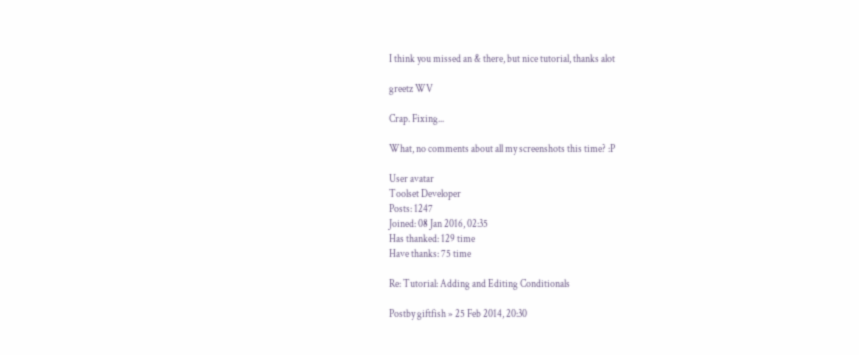I think you missed an & there, but nice tutorial, thanks alot

greetz WV

Crap. Fixing...

What, no comments about all my screenshots this time? :P

User avatar
Toolset Developer
Posts: 1247
Joined: 08 Jan 2016, 02:35
Has thanked: 129 time
Have thanks: 75 time

Re: Tutorial: Adding and Editing Conditionals

Postby giftfish » 25 Feb 2014, 20:30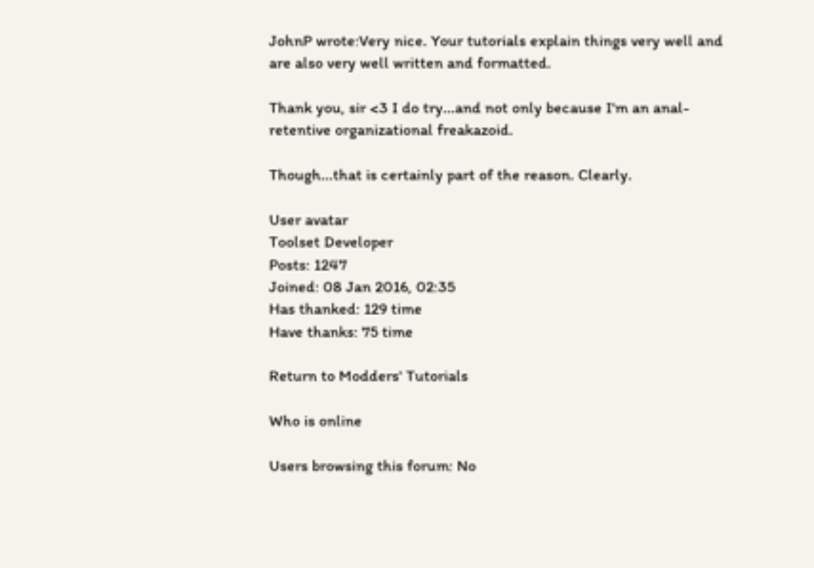JohnP wrote:Very nice. Your tutorials explain things very well and are also very well written and formatted.

Thank you, sir <3 I do try...and not only because I'm an anal-retentive organizational freakazoid.

Though...that is certainly part of the reason. Clearly.

User avatar
Toolset Developer
Posts: 1247
Joined: 08 Jan 2016, 02:35
Has thanked: 129 time
Have thanks: 75 time

Return to Modders' Tutorials

Who is online

Users browsing this forum: No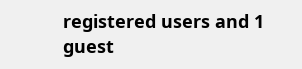registered users and 1 guest